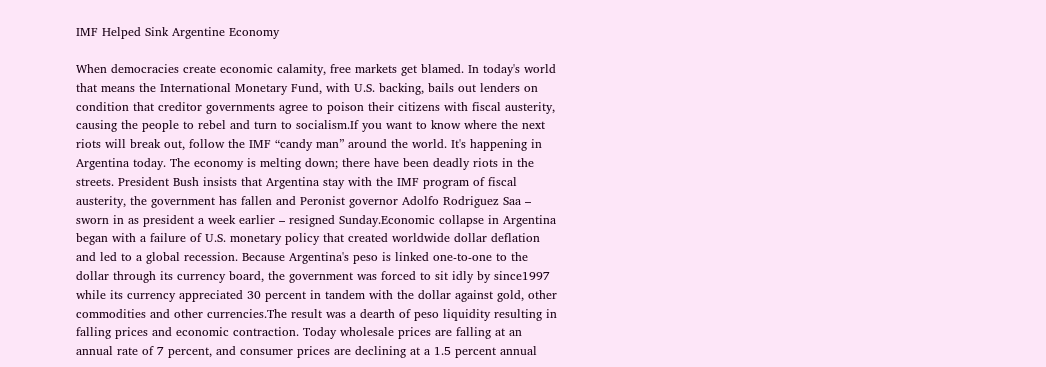IMF Helped Sink Argentine Economy

When democracies create economic calamity, free markets get blamed. In today's world that means the International Monetary Fund, with U.S. backing, bails out lenders on condition that creditor governments agree to poison their citizens with fiscal austerity, causing the people to rebel and turn to socialism.If you want to know where the next riots will break out, follow the IMF “candy man” around the world. It's happening in Argentina today. The economy is melting down; there have been deadly riots in the streets. President Bush insists that Argentina stay with the IMF program of fiscal austerity, the government has fallen and Peronist governor Adolfo Rodriguez Saa – sworn in as president a week earlier – resigned Sunday.Economic collapse in Argentina began with a failure of U.S. monetary policy that created worldwide dollar deflation and led to a global recession. Because Argentina's peso is linked one-to-one to the dollar through its currency board, the government was forced to sit idly by since1997 while its currency appreciated 30 percent in tandem with the dollar against gold, other commodities and other currencies.The result was a dearth of peso liquidity resulting in falling prices and economic contraction. Today wholesale prices are falling at an annual rate of 7 percent, and consumer prices are declining at a 1.5 percent annual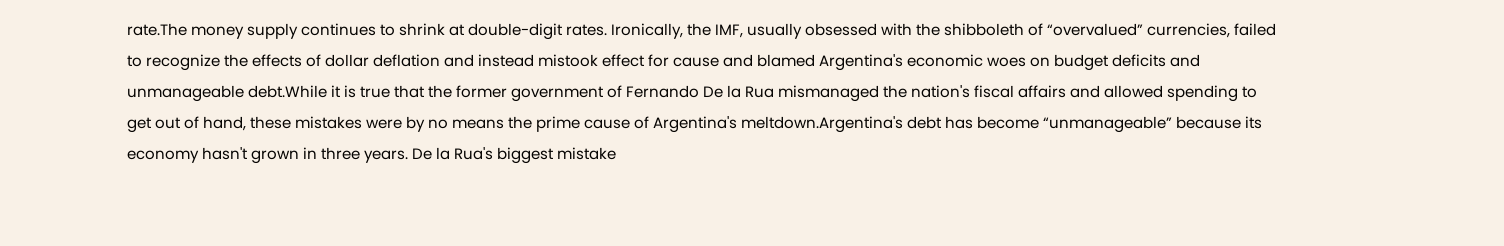rate.The money supply continues to shrink at double-digit rates. Ironically, the IMF, usually obsessed with the shibboleth of “overvalued” currencies, failed to recognize the effects of dollar deflation and instead mistook effect for cause and blamed Argentina's economic woes on budget deficits and unmanageable debt.While it is true that the former government of Fernando De la Rua mismanaged the nation's fiscal affairs and allowed spending to get out of hand, these mistakes were by no means the prime cause of Argentina's meltdown.Argentina's debt has become “unmanageable” because its economy hasn't grown in three years. De la Rua's biggest mistake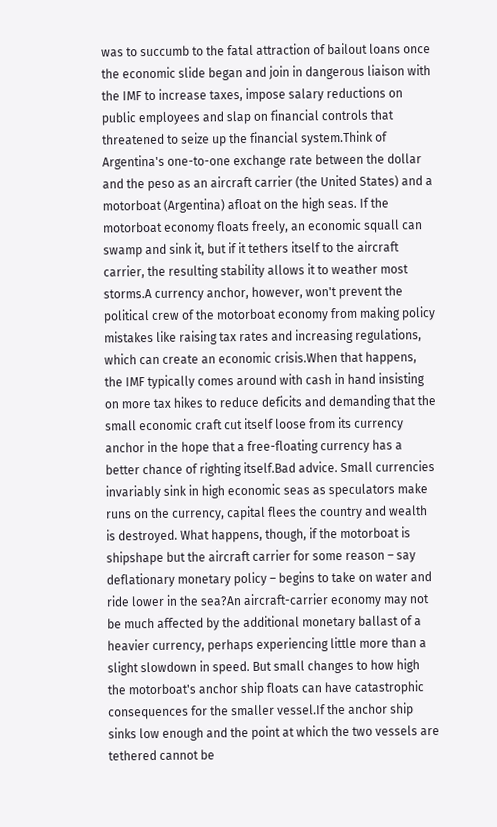was to succumb to the fatal attraction of bailout loans once the economic slide began and join in dangerous liaison with the IMF to increase taxes, impose salary reductions on public employees and slap on financial controls that threatened to seize up the financial system.Think of Argentina's one-to-one exchange rate between the dollar and the peso as an aircraft carrier (the United States) and a motorboat (Argentina) afloat on the high seas. If the motorboat economy floats freely, an economic squall can swamp and sink it, but if it tethers itself to the aircraft carrier, the resulting stability allows it to weather most storms.A currency anchor, however, won't prevent the political crew of the motorboat economy from making policy mistakes like raising tax rates and increasing regulations, which can create an economic crisis.When that happens, the IMF typically comes around with cash in hand insisting on more tax hikes to reduce deficits and demanding that the small economic craft cut itself loose from its currency anchor in the hope that a free-floating currency has a better chance of righting itself.Bad advice. Small currencies invariably sink in high economic seas as speculators make runs on the currency, capital flees the country and wealth is destroyed. What happens, though, if the motorboat is shipshape but the aircraft carrier for some reason – say deflationary monetary policy – begins to take on water and ride lower in the sea?An aircraft-carrier economy may not be much affected by the additional monetary ballast of a heavier currency, perhaps experiencing little more than a slight slowdown in speed. But small changes to how high the motorboat's anchor ship floats can have catastrophic consequences for the smaller vessel.If the anchor ship sinks low enough and the point at which the two vessels are tethered cannot be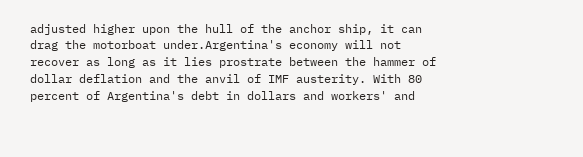adjusted higher upon the hull of the anchor ship, it can drag the motorboat under.Argentina's economy will not recover as long as it lies prostrate between the hammer of dollar deflation and the anvil of IMF austerity. With 80 percent of Argentina's debt in dollars and workers' and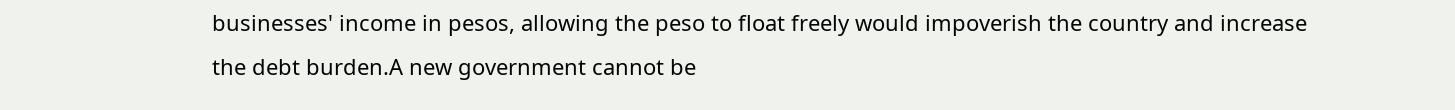businesses' income in pesos, allowing the peso to float freely would impoverish the country and increase the debt burden.A new government cannot be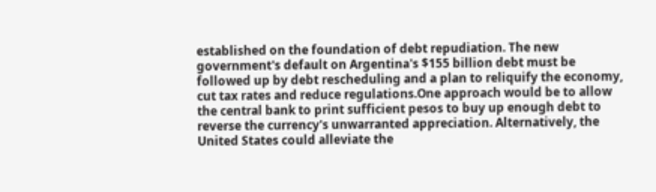established on the foundation of debt repudiation. The new government's default on Argentina's $155 billion debt must be followed up by debt rescheduling and a plan to reliquify the economy, cut tax rates and reduce regulations.One approach would be to allow the central bank to print sufficient pesos to buy up enough debt to reverse the currency's unwarranted appreciation. Alternatively, the United States could alleviate the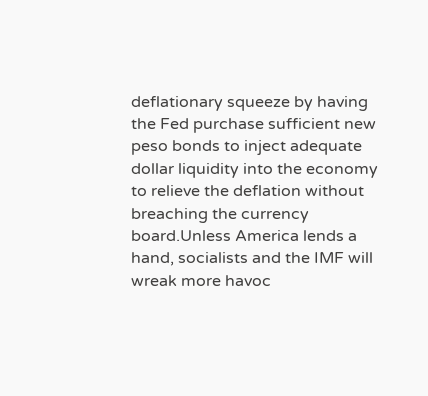deflationary squeeze by having the Fed purchase sufficient new peso bonds to inject adequate dollar liquidity into the economy to relieve the deflation without breaching the currency board.Unless America lends a hand, socialists and the IMF will wreak more havoc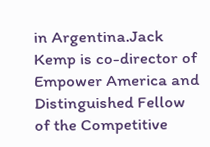in Argentina.Jack Kemp is co-director of Empower America and Distinguished Fellow of the Competitive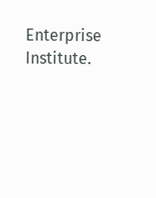Enterprise Institute.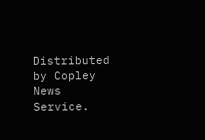Distributed by Copley News Service.